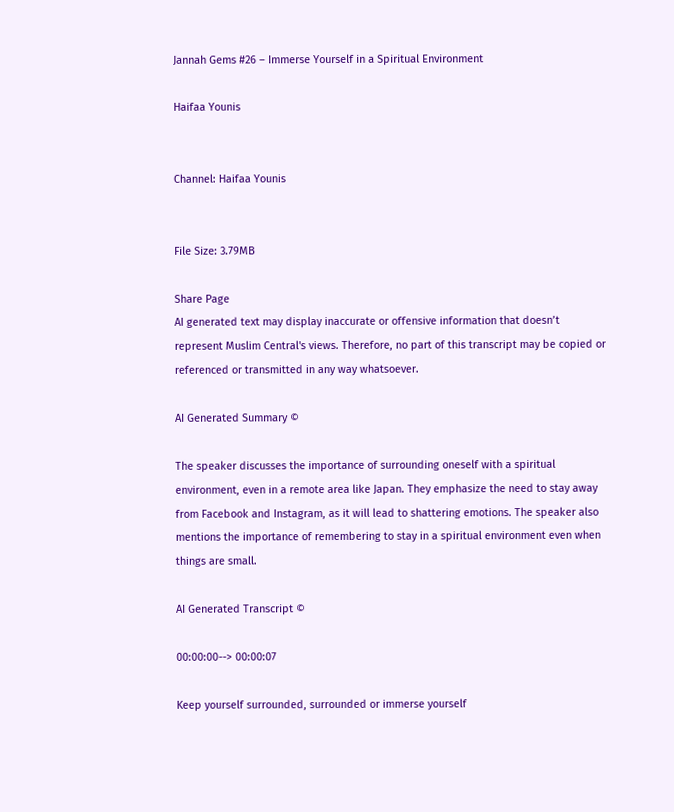Jannah Gems #26 – Immerse Yourself in a Spiritual Environment

Haifaa Younis


Channel: Haifaa Younis


File Size: 3.79MB

Share Page
AI generated text may display inaccurate or offensive information that doesn’t represent Muslim Central's views. Therefore, no part of this transcript may be copied or referenced or transmitted in any way whatsoever.

AI Generated Summary ©

The speaker discusses the importance of surrounding oneself with a spiritual environment, even in a remote area like Japan. They emphasize the need to stay away from Facebook and Instagram, as it will lead to shattering emotions. The speaker also mentions the importance of remembering to stay in a spiritual environment even when things are small.

AI Generated Transcript ©

00:00:00--> 00:00:07

Keep yourself surrounded, surrounded or immerse yourself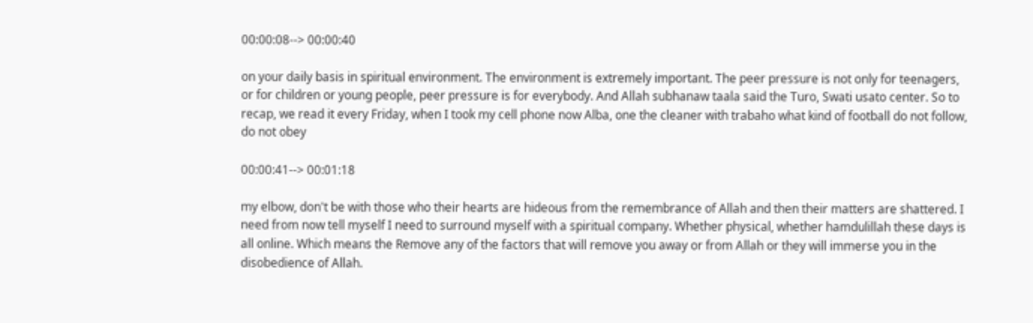00:00:08--> 00:00:40

on your daily basis in spiritual environment. The environment is extremely important. The peer pressure is not only for teenagers, or for children or young people, peer pressure is for everybody. And Allah subhanaw taala said the Turo, Swati usato center. So to recap, we read it every Friday, when I took my cell phone now Alba, one the cleaner with trabaho what kind of football do not follow, do not obey

00:00:41--> 00:01:18

my elbow, don't be with those who their hearts are hideous from the remembrance of Allah and then their matters are shattered. I need from now tell myself I need to surround myself with a spiritual company. Whether physical, whether hamdulillah these days is all online. Which means the Remove any of the factors that will remove you away or from Allah or they will immerse you in the disobedience of Allah.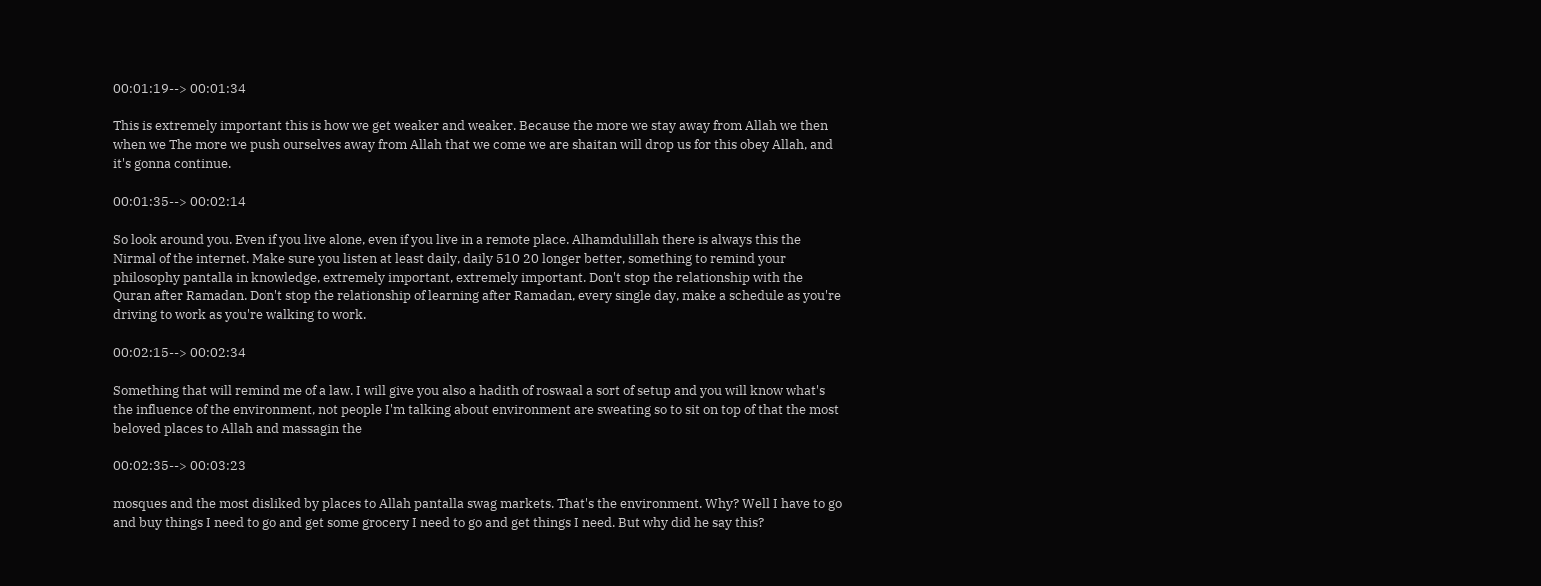00:01:19--> 00:01:34

This is extremely important this is how we get weaker and weaker. Because the more we stay away from Allah we then when we The more we push ourselves away from Allah that we come we are shaitan will drop us for this obey Allah, and it's gonna continue.

00:01:35--> 00:02:14

So look around you. Even if you live alone, even if you live in a remote place. Alhamdulillah there is always this the Nirmal of the internet. Make sure you listen at least daily, daily 510 20 longer better, something to remind your philosophy pantalla in knowledge, extremely important, extremely important. Don't stop the relationship with the Quran after Ramadan. Don't stop the relationship of learning after Ramadan, every single day, make a schedule as you're driving to work as you're walking to work.

00:02:15--> 00:02:34

Something that will remind me of a law. I will give you also a hadith of roswaal a sort of setup and you will know what's the influence of the environment, not people I'm talking about environment are sweating so to sit on top of that the most beloved places to Allah and massagin the

00:02:35--> 00:03:23

mosques and the most disliked by places to Allah pantalla swag markets. That's the environment. Why? Well I have to go and buy things I need to go and get some grocery I need to go and get things I need. But why did he say this?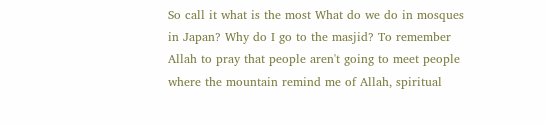So call it what is the most What do we do in mosques in Japan? Why do I go to the masjid? To remember Allah to pray that people aren't going to meet people where the mountain remind me of Allah, spiritual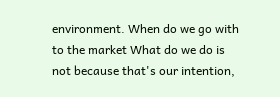environment. When do we go with to the market What do we do is not because that's our intention,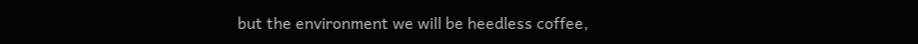but the environment we will be heedless coffee,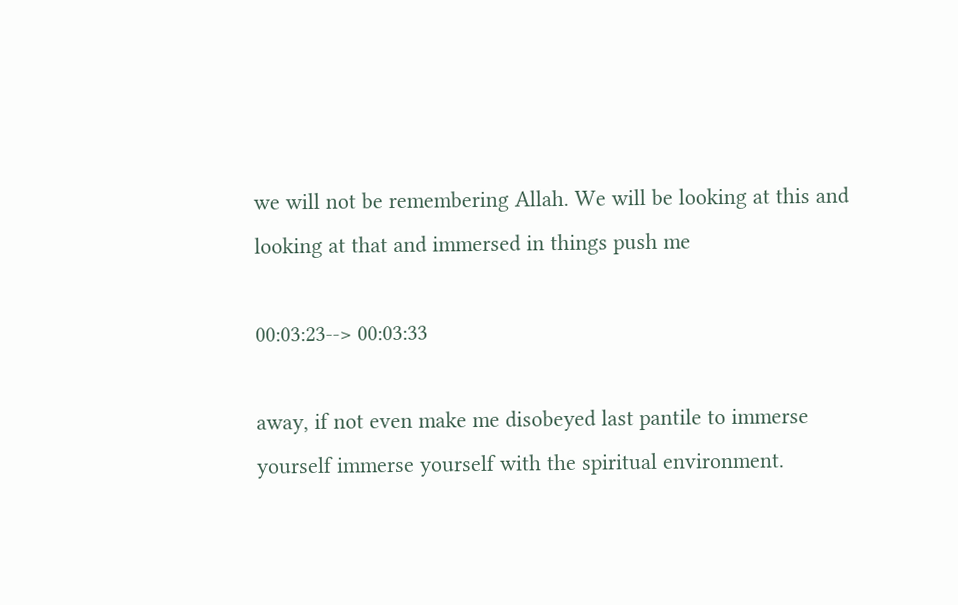we will not be remembering Allah. We will be looking at this and looking at that and immersed in things push me

00:03:23--> 00:03:33

away, if not even make me disobeyed last pantile to immerse yourself immerse yourself with the spiritual environment.